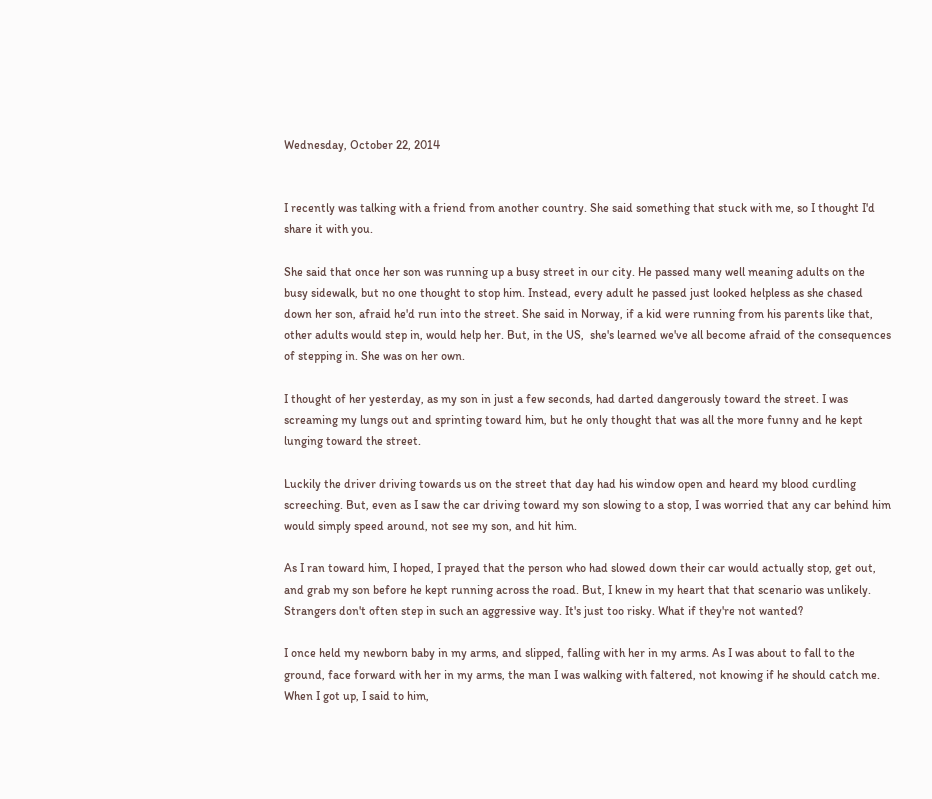Wednesday, October 22, 2014


I recently was talking with a friend from another country. She said something that stuck with me, so I thought I'd share it with you.

She said that once her son was running up a busy street in our city. He passed many well meaning adults on the busy sidewalk, but no one thought to stop him. Instead, every adult he passed just looked helpless as she chased down her son, afraid he'd run into the street. She said in Norway, if a kid were running from his parents like that, other adults would step in, would help her. But, in the US,  she's learned we've all become afraid of the consequences of stepping in. She was on her own.

I thought of her yesterday, as my son in just a few seconds, had darted dangerously toward the street. I was screaming my lungs out and sprinting toward him, but he only thought that was all the more funny and he kept lunging toward the street.

Luckily the driver driving towards us on the street that day had his window open and heard my blood curdling screeching. But, even as I saw the car driving toward my son slowing to a stop, I was worried that any car behind him would simply speed around, not see my son, and hit him.

As I ran toward him, I hoped, I prayed that the person who had slowed down their car would actually stop, get out, and grab my son before he kept running across the road. But, I knew in my heart that that scenario was unlikely.  Strangers don't often step in such an aggressive way. It's just too risky. What if they're not wanted?

I once held my newborn baby in my arms, and slipped, falling with her in my arms. As I was about to fall to the ground, face forward with her in my arms, the man I was walking with faltered, not knowing if he should catch me.  When I got up, I said to him,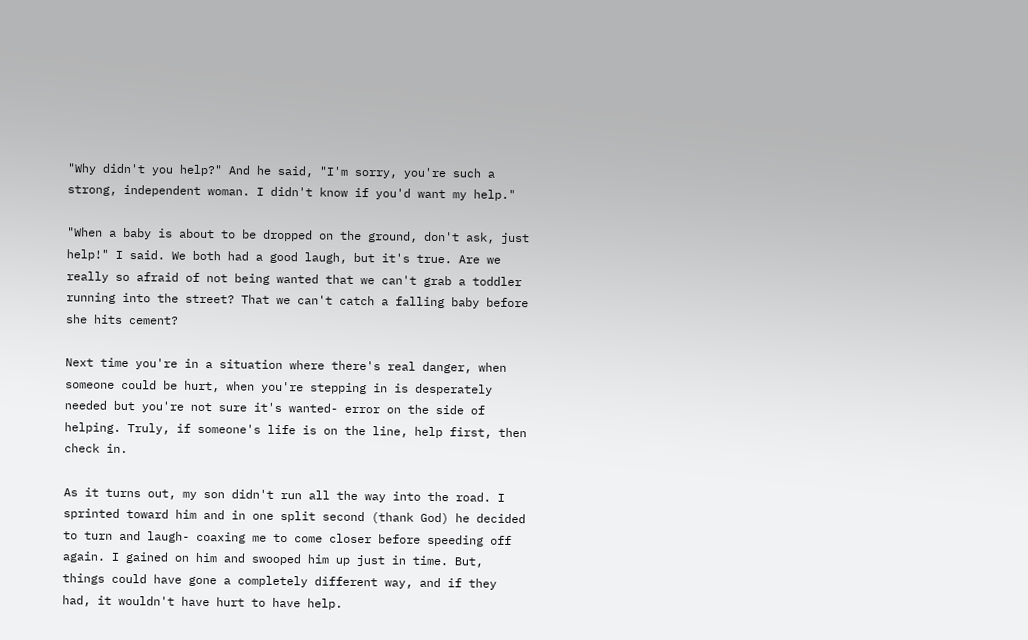"Why didn't you help?" And he said, "I'm sorry, you're such a strong, independent woman. I didn't know if you'd want my help."

"When a baby is about to be dropped on the ground, don't ask, just help!" I said. We both had a good laugh, but it's true. Are we really so afraid of not being wanted that we can't grab a toddler running into the street? That we can't catch a falling baby before she hits cement?

Next time you're in a situation where there's real danger, when someone could be hurt, when you're stepping in is desperately needed but you're not sure it's wanted- error on the side of helping. Truly, if someone's life is on the line, help first, then check in.

As it turns out, my son didn't run all the way into the road. I sprinted toward him and in one split second (thank God) he decided to turn and laugh- coaxing me to come closer before speeding off again. I gained on him and swooped him up just in time. But, things could have gone a completely different way, and if they had, it wouldn't have hurt to have help.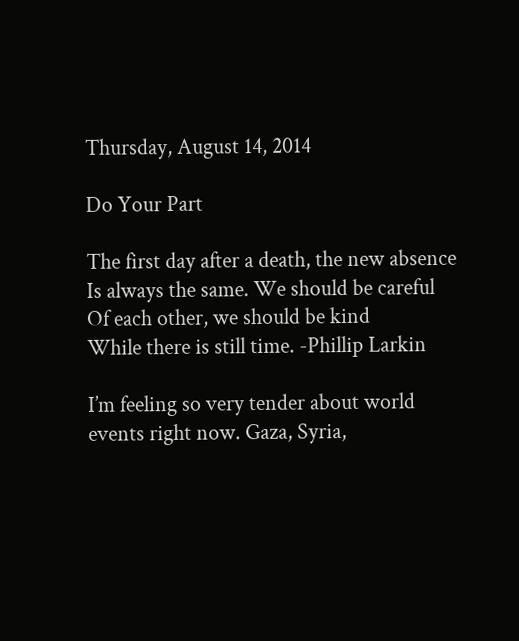Thursday, August 14, 2014

Do Your Part

The first day after a death, the new absence
Is always the same. We should be careful
Of each other, we should be kind
While there is still time. -Phillip Larkin

I’m feeling so very tender about world events right now. Gaza, Syria,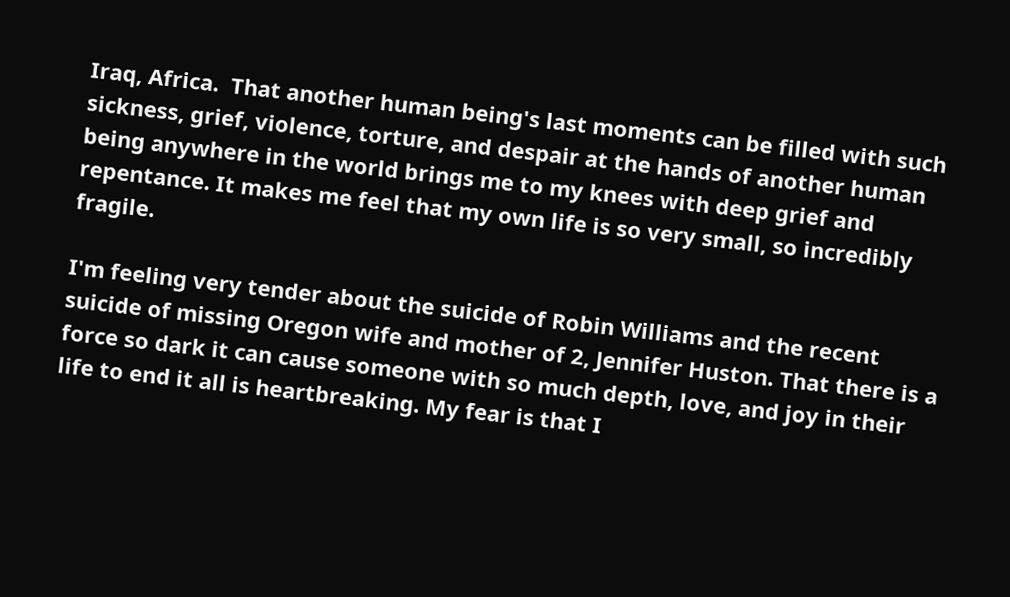Iraq, Africa.  That another human being's last moments can be filled with such sickness, grief, violence, torture, and despair at the hands of another human being anywhere in the world brings me to my knees with deep grief and repentance. It makes me feel that my own life is so very small, so incredibly fragile.

I'm feeling very tender about the suicide of Robin Williams and the recent suicide of missing Oregon wife and mother of 2, Jennifer Huston. That there is a force so dark it can cause someone with so much depth, love, and joy in their life to end it all is heartbreaking. My fear is that I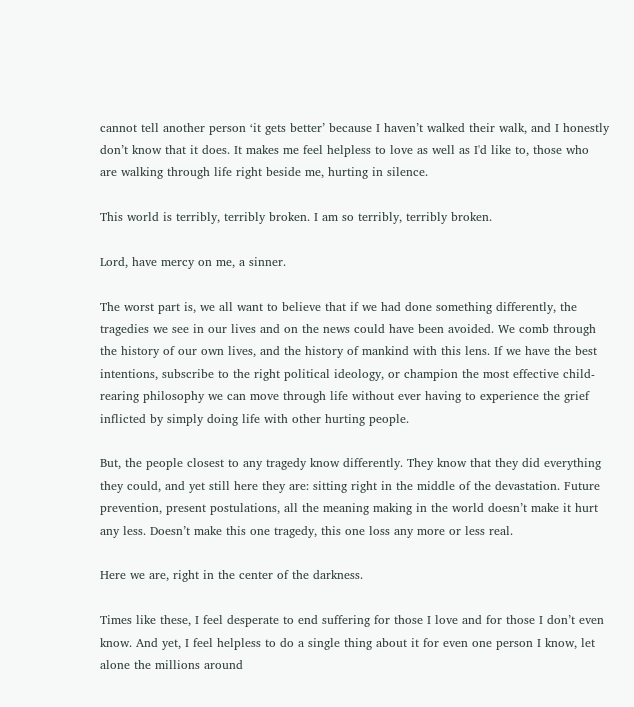cannot tell another person ‘it gets better’ because I haven’t walked their walk, and I honestly don’t know that it does. It makes me feel helpless to love as well as I'd like to, those who are walking through life right beside me, hurting in silence.

This world is terribly, terribly broken. I am so terribly, terribly broken.

Lord, have mercy on me, a sinner.

The worst part is, we all want to believe that if we had done something differently, the tragedies we see in our lives and on the news could have been avoided. We comb through the history of our own lives, and the history of mankind with this lens. If we have the best intentions, subscribe to the right political ideology, or champion the most effective child-rearing philosophy we can move through life without ever having to experience the grief inflicted by simply doing life with other hurting people.

But, the people closest to any tragedy know differently. They know that they did everything they could, and yet still here they are: sitting right in the middle of the devastation. Future prevention, present postulations, all the meaning making in the world doesn’t make it hurt any less. Doesn’t make this one tragedy, this one loss any more or less real.

Here we are, right in the center of the darkness.

Times like these, I feel desperate to end suffering for those I love and for those I don’t even know. And yet, I feel helpless to do a single thing about it for even one person I know, let alone the millions around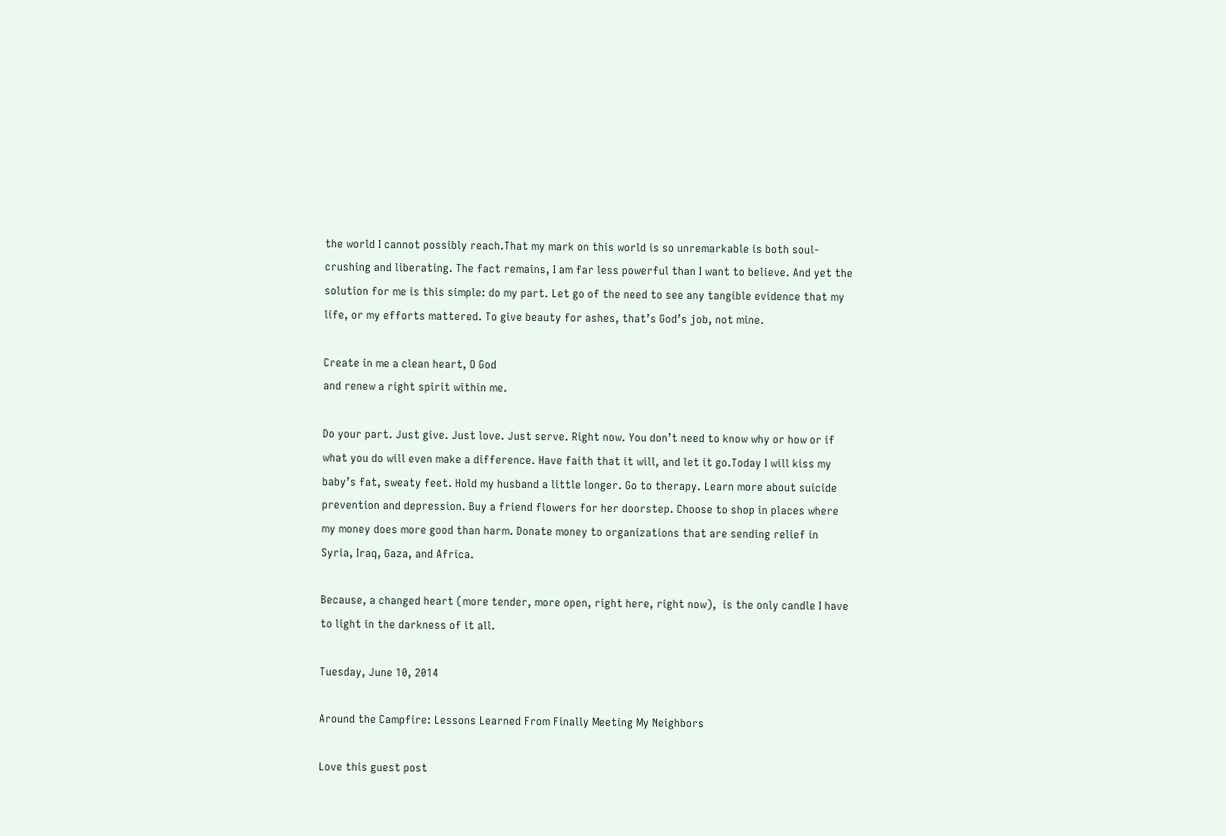the world I cannot possibly reach.That my mark on this world is so unremarkable is both soul-crushing and liberating. The fact remains, I am far less powerful than I want to believe. And yet the solution for me is this simple: do my part. Let go of the need to see any tangible evidence that my life, or my efforts mattered. To give beauty for ashes, that’s God’s job, not mine.

Create in me a clean heart, O God
and renew a right spirit within me.

Do your part. Just give. Just love. Just serve. Right now. You don’t need to know why or how or if what you do will even make a difference. Have faith that it will, and let it go.Today I will kiss my baby’s fat, sweaty feet. Hold my husband a little longer. Go to therapy. Learn more about suicide prevention and depression. Buy a friend flowers for her doorstep. Choose to shop in places where my money does more good than harm. Donate money to organizations that are sending relief in Syria, Iraq, Gaza, and Africa.

Because, a changed heart (more tender, more open, right here, right now),  is the only candle I have to light in the darkness of it all.

Tuesday, June 10, 2014

Around the Campfire: Lessons Learned From Finally Meeting My Neighbors

Love this guest post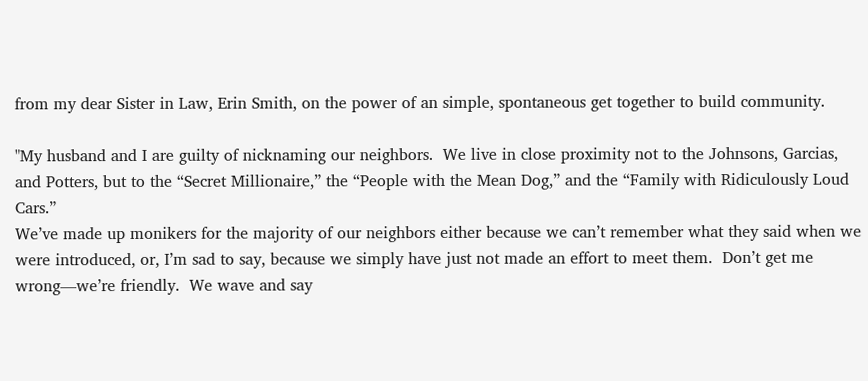from my dear Sister in Law, Erin Smith, on the power of an simple, spontaneous get together to build community.

"My husband and I are guilty of nicknaming our neighbors.  We live in close proximity not to the Johnsons, Garcias, and Potters, but to the “Secret Millionaire,” the “People with the Mean Dog,” and the “Family with Ridiculously Loud Cars.”
We’ve made up monikers for the majority of our neighbors either because we can’t remember what they said when we were introduced, or, I’m sad to say, because we simply have just not made an effort to meet them.  Don’t get me wrong—we’re friendly.  We wave and say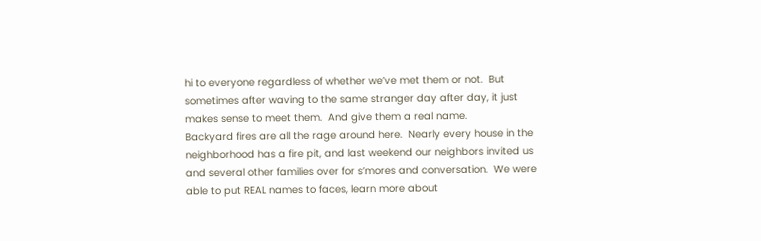hi to everyone regardless of whether we’ve met them or not.  But sometimes after waving to the same stranger day after day, it just makes sense to meet them.  And give them a real name.
Backyard fires are all the rage around here.  Nearly every house in the neighborhood has a fire pit, and last weekend our neighbors invited us and several other families over for s’mores and conversation.  We were able to put REAL names to faces, learn more about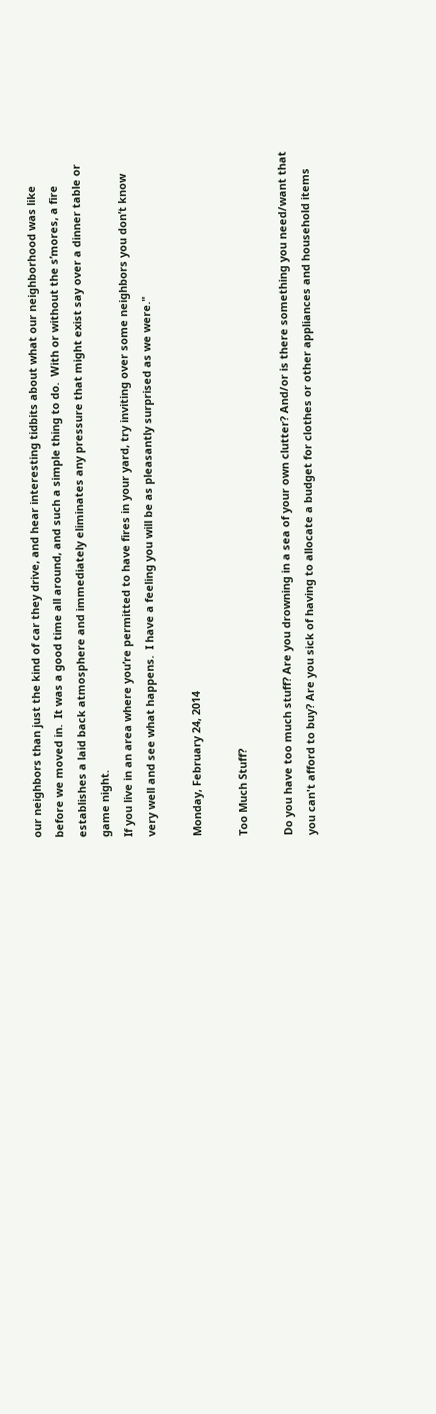our neighbors than just the kind of car they drive, and hear interesting tidbits about what our neighborhood was like before we moved in.  It was a good time all around, and such a simple thing to do.  With or without the s’mores, a fire establishes a laid back atmosphere and immediately eliminates any pressure that might exist say over a dinner table or game night.
If you live in an area where you’re permitted to have fires in your yard, try inviting over some neighbors you don’t know very well and see what happens.  I have a feeling you will be as pleasantly surprised as we were."

Monday, February 24, 2014

Too Much Stuff?

Do you have too much stuff? Are you drowning in a sea of your own clutter? And/or is there something you need/want that you can't afford to buy? Are you sick of having to allocate a budget for clothes or other appliances and household items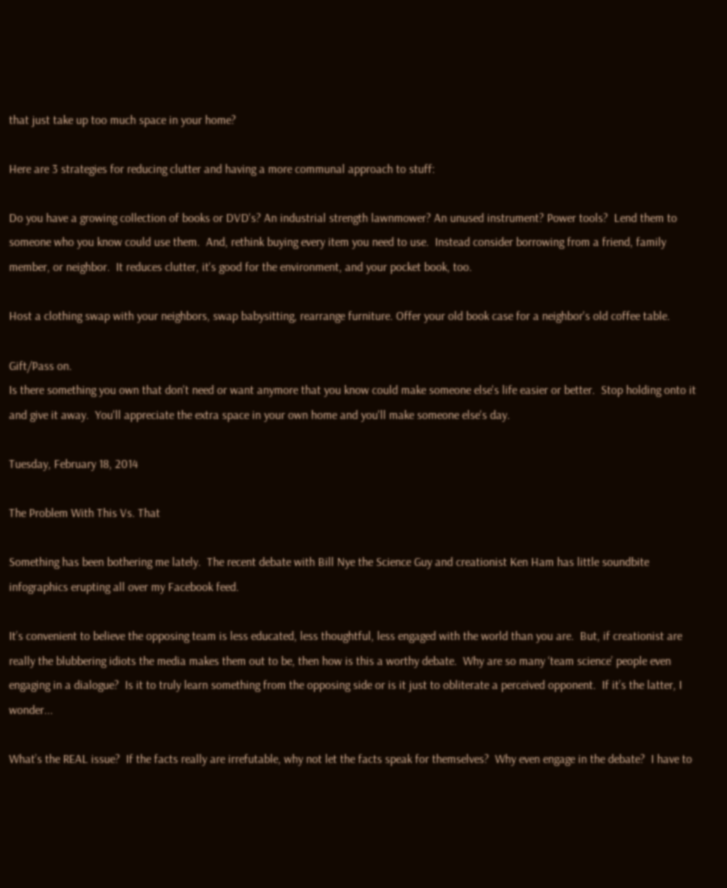that just take up too much space in your home?

Here are 3 strategies for reducing clutter and having a more communal approach to stuff:

Do you have a growing collection of books or DVD's? An industrial strength lawnmower? An unused instrument? Power tools?  Lend them to someone who you know could use them.  And, rethink buying every item you need to use.  Instead consider borrowing from a friend, family member, or neighbor.  It reduces clutter, it's good for the environment, and your pocket book, too.

Host a clothing swap with your neighbors, swap babysitting, rearrange furniture. Offer your old book case for a neighbor's old coffee table.

Gift/Pass on.
Is there something you own that don't need or want anymore that you know could make someone else's life easier or better.  Stop holding onto it and give it away.  You'll appreciate the extra space in your own home and you'll make someone else's day.

Tuesday, February 18, 2014

The Problem With This Vs. That

Something has been bothering me lately.  The recent debate with Bill Nye the Science Guy and creationist Ken Ham has little soundbite infographics erupting all over my Facebook feed.

It’s convenient to believe the opposing team is less educated, less thoughtful, less engaged with the world than you are.  But, if creationist are really the blubbering idiots the media makes them out to be, then how is this a worthy debate.  Why are so many ‘team science’ people even engaging in a dialogue?  Is it to truly learn something from the opposing side or is it just to obliterate a perceived opponent.  If it’s the latter, I wonder...

What’s the REAL issue?  If the facts really are irrefutable, why not let the facts speak for themselves?  Why even engage in the debate?  I have to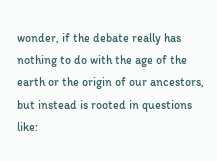wonder, if the debate really has nothing to do with the age of the earth or the origin of our ancestors, but instead is rooted in questions like: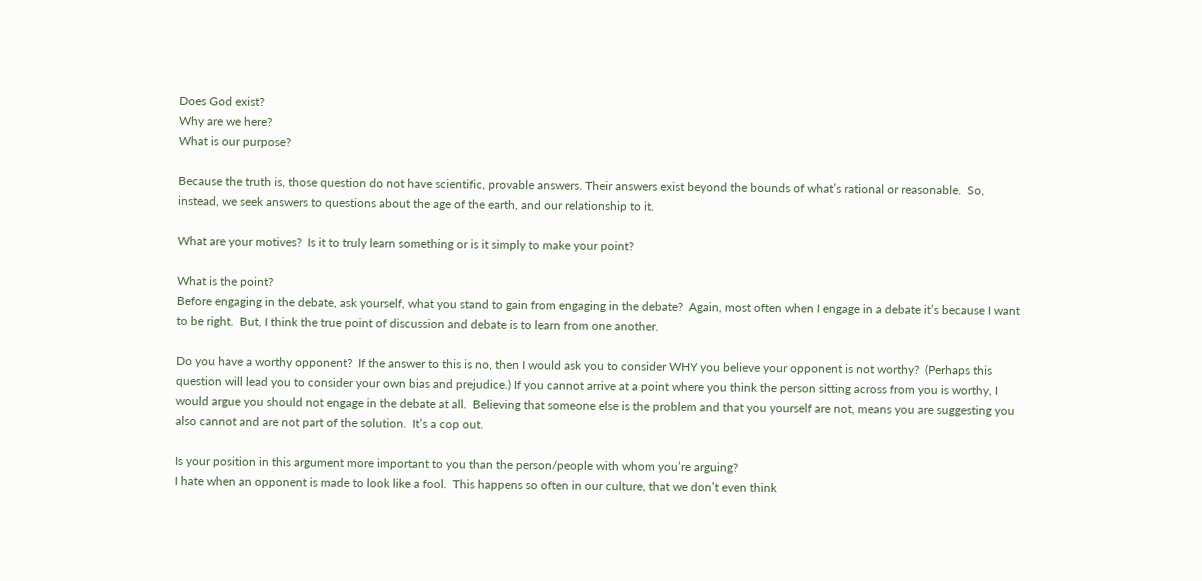Does God exist?
Why are we here?
What is our purpose?

Because the truth is, those question do not have scientific, provable answers. Their answers exist beyond the bounds of what’s rational or reasonable.  So, instead, we seek answers to questions about the age of the earth, and our relationship to it.

What are your motives?  Is it to truly learn something or is it simply to make your point?

What is the point?
Before engaging in the debate, ask yourself, what you stand to gain from engaging in the debate?  Again, most often when I engage in a debate it’s because I want to be right.  But, I think the true point of discussion and debate is to learn from one another.

Do you have a worthy opponent?  If the answer to this is no, then I would ask you to consider WHY you believe your opponent is not worthy?  (Perhaps this question will lead you to consider your own bias and prejudice.) If you cannot arrive at a point where you think the person sitting across from you is worthy, I would argue you should not engage in the debate at all.  Believing that someone else is the problem and that you yourself are not, means you are suggesting you also cannot and are not part of the solution.  It’s a cop out.

Is your position in this argument more important to you than the person/people with whom you’re arguing?
I hate when an opponent is made to look like a fool.  This happens so often in our culture, that we don’t even think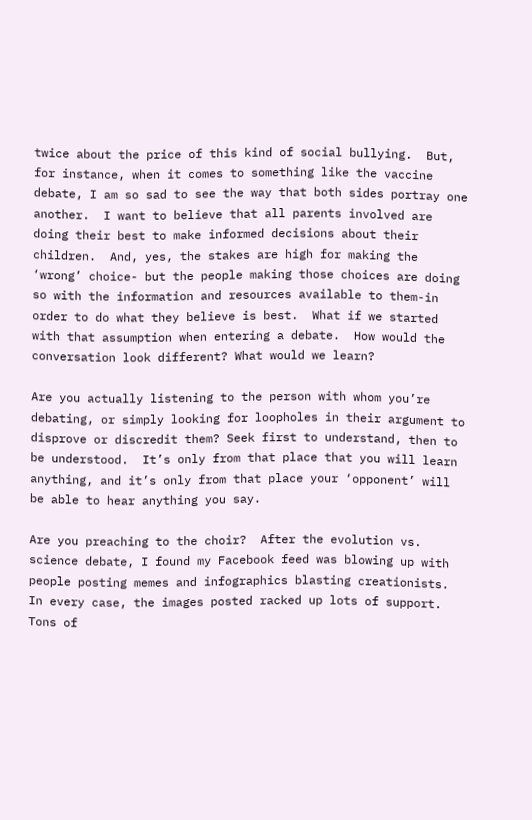twice about the price of this kind of social bullying.  But, for instance, when it comes to something like the vaccine debate, I am so sad to see the way that both sides portray one another.  I want to believe that all parents involved are doing their best to make informed decisions about their children.  And, yes, the stakes are high for making the ‘wrong’ choice- but the people making those choices are doing so with the information and resources available to them-in order to do what they believe is best.  What if we started with that assumption when entering a debate.  How would the conversation look different? What would we learn?

Are you actually listening to the person with whom you’re debating, or simply looking for loopholes in their argument to disprove or discredit them? Seek first to understand, then to be understood.  It’s only from that place that you will learn anything, and it’s only from that place your ‘opponent’ will be able to hear anything you say.

Are you preaching to the choir?  After the evolution vs. science debate, I found my Facebook feed was blowing up with people posting memes and infographics blasting creationists.  In every case, the images posted racked up lots of support.  Tons of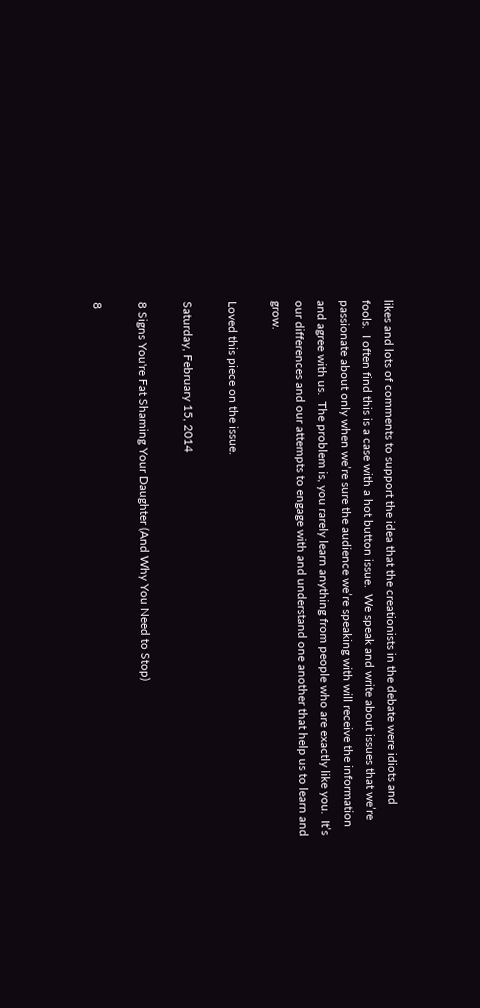likes and lots of comments to support the idea that the creationists in the debate were idiots and fools.  I often find this is a case with a hot button issue.  We speak and write about issues that we’re passionate about only when we’re sure the audience we’re speaking with will receive the information and agree with us.  The problem is, you rarely learn anything from people who are exactly like you.  It’s our differences and our attempts to engage with and understand one another that help us to learn and grow.

Loved this piece on the issue.

Saturday, February 15, 2014

8 Signs You're Fat Shaming Your Daughter (And Why You Need to Stop)

8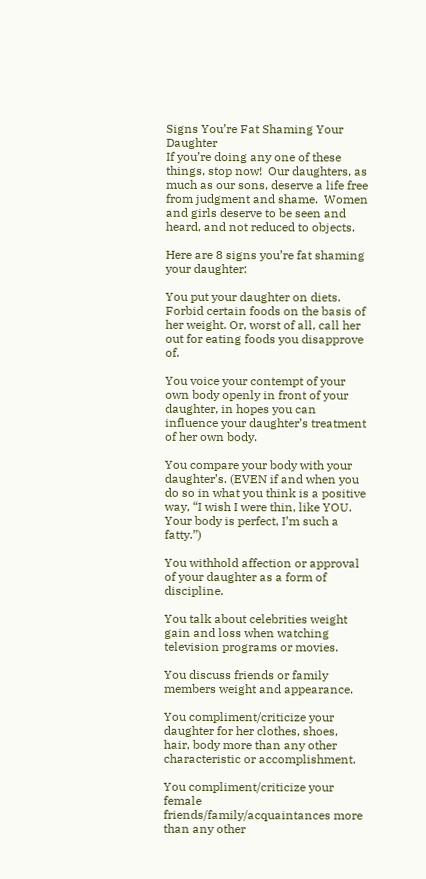Signs You’re Fat Shaming Your Daughter
If you’re doing any one of these things, stop now!  Our daughters, as much as our sons, deserve a life free from judgment and shame.  Women and girls deserve to be seen and heard, and not reduced to objects.

Here are 8 signs you’re fat shaming your daughter:

You put your daughter on diets. Forbid certain foods on the basis of her weight. Or, worst of all, call her out for eating foods you disapprove of.

You voice your contempt of your own body openly in front of your daughter, in hopes you can influence your daughter’s treatment of her own body.

You compare your body with your daughter’s. (EVEN if and when you do so in what you think is a positive way, “I wish I were thin, like YOU.  Your body is perfect, I’m such a fatty.”)

You withhold affection or approval of your daughter as a form of discipline.

You talk about celebrities weight gain and loss when watching television programs or movies.

You discuss friends or family members weight and appearance.

You compliment/criticize your daughter for her clothes, shoes, hair, body more than any other characteristic or accomplishment.

You compliment/criticize your female friends/family/acquaintances more than any other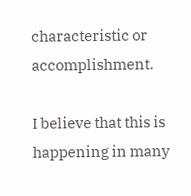characteristic or accomplishment.

I believe that this is happening in many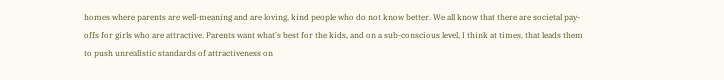homes where parents are well-meaning and are loving, kind people who do not know better. We all know that there are societal pay-offs for girls who are attractive. Parents want what's best for the kids, and on a sub-conscious level, I think at times, that leads them to push unrealistic standards of attractiveness on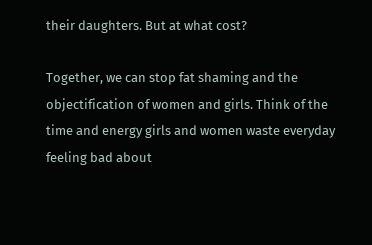their daughters. But at what cost?

Together, we can stop fat shaming and the objectification of women and girls. Think of the time and energy girls and women waste everyday feeling bad about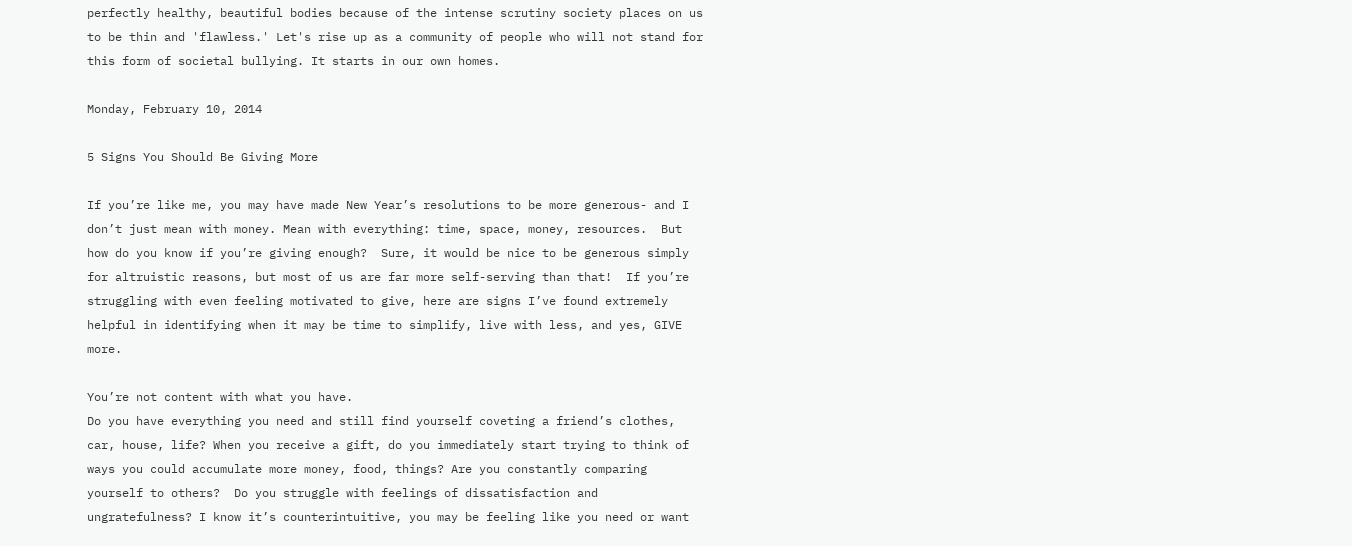perfectly healthy, beautiful bodies because of the intense scrutiny society places on us to be thin and 'flawless.' Let's rise up as a community of people who will not stand for this form of societal bullying. It starts in our own homes.

Monday, February 10, 2014

5 Signs You Should Be Giving More

If you’re like me, you may have made New Year’s resolutions to be more generous- and I don’t just mean with money. Mean with everything: time, space, money, resources.  But how do you know if you’re giving enough?  Sure, it would be nice to be generous simply for altruistic reasons, but most of us are far more self-serving than that!  If you’re struggling with even feeling motivated to give, here are signs I’ve found extremely helpful in identifying when it may be time to simplify, live with less, and yes, GIVE more.

You’re not content with what you have.
Do you have everything you need and still find yourself coveting a friend’s clothes, car, house, life? When you receive a gift, do you immediately start trying to think of ways you could accumulate more money, food, things? Are you constantly comparing yourself to others?  Do you struggle with feelings of dissatisfaction and ungratefulness? I know it’s counterintuitive, you may be feeling like you need or want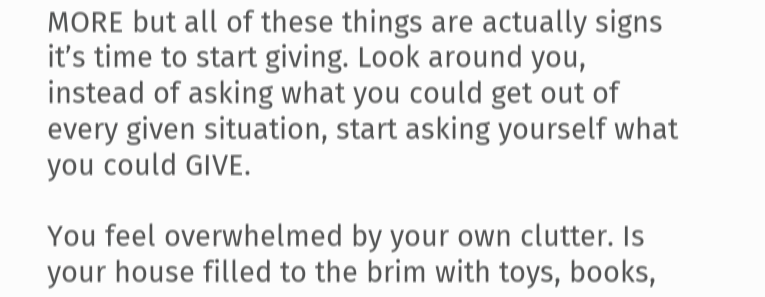MORE but all of these things are actually signs it’s time to start giving. Look around you, instead of asking what you could get out of every given situation, start asking yourself what you could GIVE.

You feel overwhelmed by your own clutter. Is your house filled to the brim with toys, books,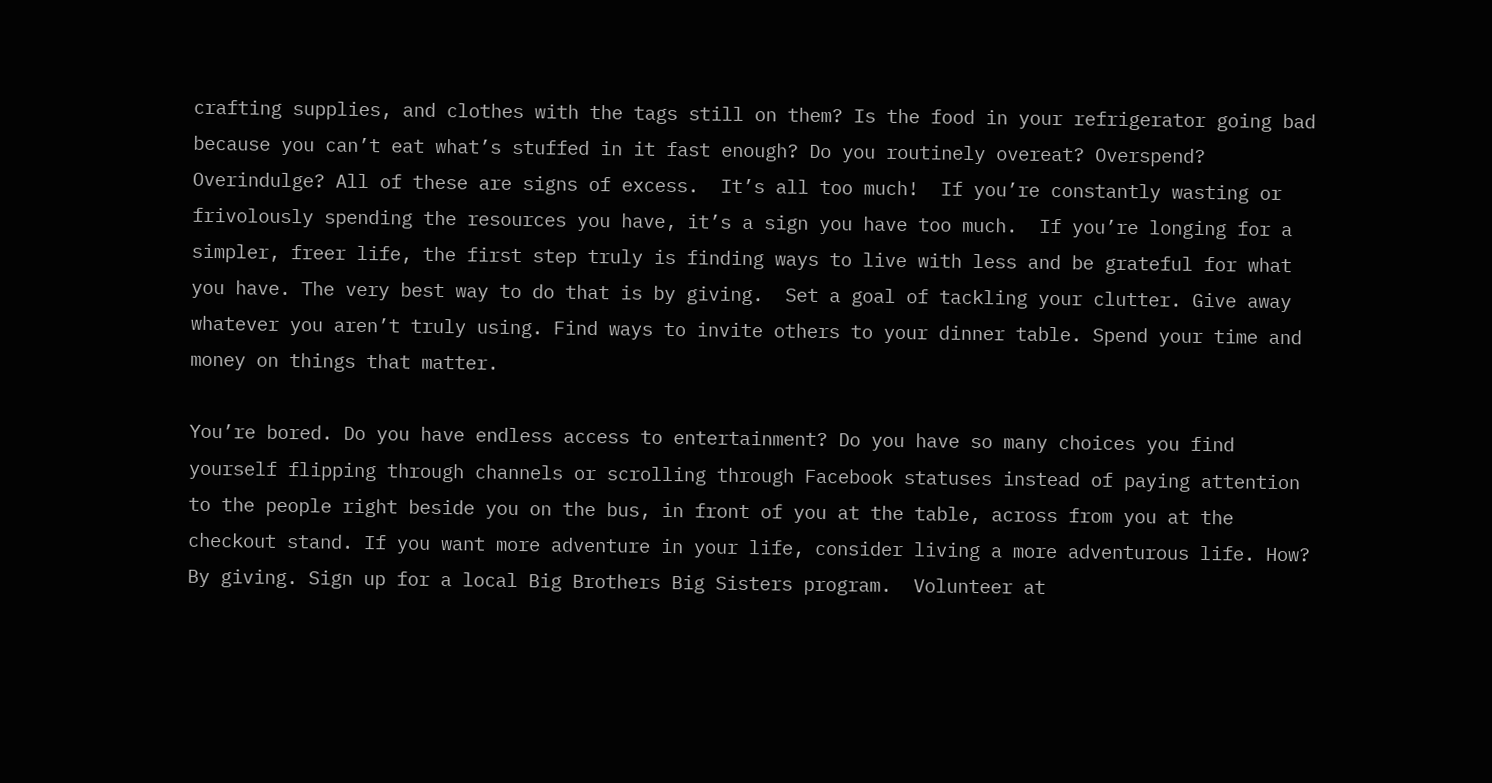crafting supplies, and clothes with the tags still on them? Is the food in your refrigerator going bad because you can’t eat what’s stuffed in it fast enough? Do you routinely overeat? Overspend? Overindulge? All of these are signs of excess.  It’s all too much!  If you’re constantly wasting or frivolously spending the resources you have, it’s a sign you have too much.  If you’re longing for a simpler, freer life, the first step truly is finding ways to live with less and be grateful for what you have. The very best way to do that is by giving.  Set a goal of tackling your clutter. Give away whatever you aren’t truly using. Find ways to invite others to your dinner table. Spend your time and money on things that matter.

You’re bored. Do you have endless access to entertainment? Do you have so many choices you find yourself flipping through channels or scrolling through Facebook statuses instead of paying attention to the people right beside you on the bus, in front of you at the table, across from you at the checkout stand. If you want more adventure in your life, consider living a more adventurous life. How? By giving. Sign up for a local Big Brothers Big Sisters program.  Volunteer at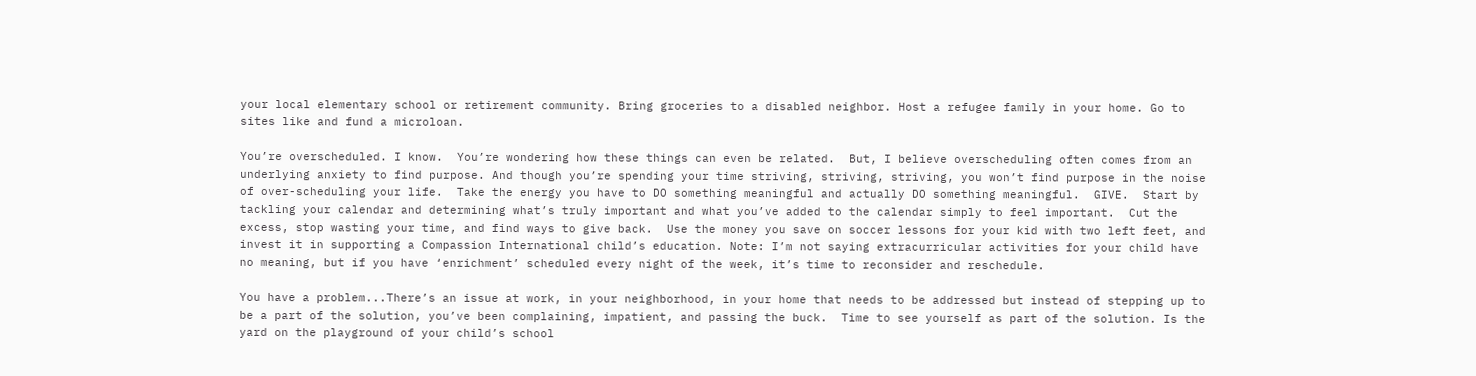your local elementary school or retirement community. Bring groceries to a disabled neighbor. Host a refugee family in your home. Go to sites like and fund a microloan.

You’re overscheduled. I know.  You’re wondering how these things can even be related.  But, I believe overscheduling often comes from an underlying anxiety to find purpose. And though you’re spending your time striving, striving, striving, you won’t find purpose in the noise of over-scheduling your life.  Take the energy you have to DO something meaningful and actually DO something meaningful.  GIVE.  Start by tackling your calendar and determining what’s truly important and what you’ve added to the calendar simply to feel important.  Cut the excess, stop wasting your time, and find ways to give back.  Use the money you save on soccer lessons for your kid with two left feet, and invest it in supporting a Compassion International child’s education. Note: I’m not saying extracurricular activities for your child have no meaning, but if you have ‘enrichment’ scheduled every night of the week, it’s time to reconsider and reschedule.

You have a problem...There’s an issue at work, in your neighborhood, in your home that needs to be addressed but instead of stepping up to be a part of the solution, you’ve been complaining, impatient, and passing the buck.  Time to see yourself as part of the solution. Is the yard on the playground of your child’s school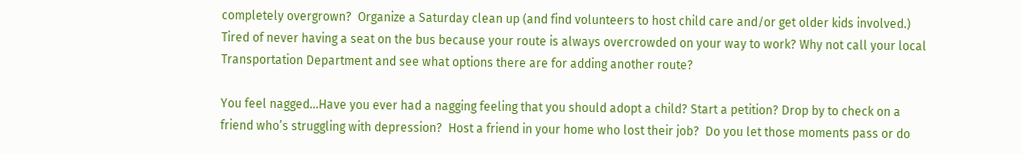completely overgrown?  Organize a Saturday clean up (and find volunteers to host child care and/or get older kids involved.) Tired of never having a seat on the bus because your route is always overcrowded on your way to work? Why not call your local Transportation Department and see what options there are for adding another route?

You feel nagged...Have you ever had a nagging feeling that you should adopt a child? Start a petition? Drop by to check on a friend who’s struggling with depression?  Host a friend in your home who lost their job?  Do you let those moments pass or do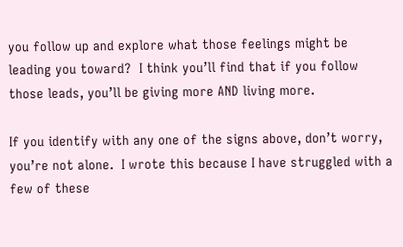you follow up and explore what those feelings might be leading you toward?  I think you’ll find that if you follow those leads, you’ll be giving more AND living more.

If you identify with any one of the signs above, don’t worry, you’re not alone.  I wrote this because I have struggled with a few of these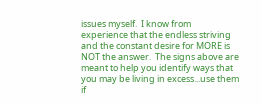issues myself.  I know from experience that the endless striving and the constant desire for MORE is NOT the answer.  The signs above are meant to help you identify ways that you may be living in excess...use them if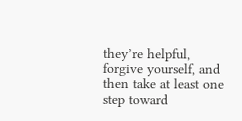they’re helpful, forgive yourself, and then take at least one step toward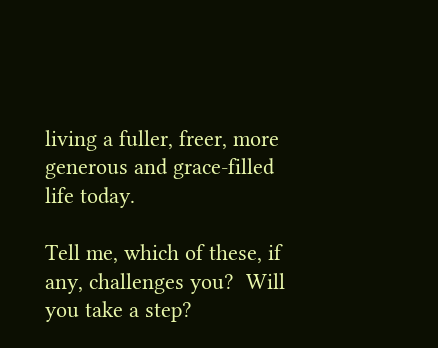living a fuller, freer, more generous and grace-filled life today.

Tell me, which of these, if any, challenges you?  Will you take a step?